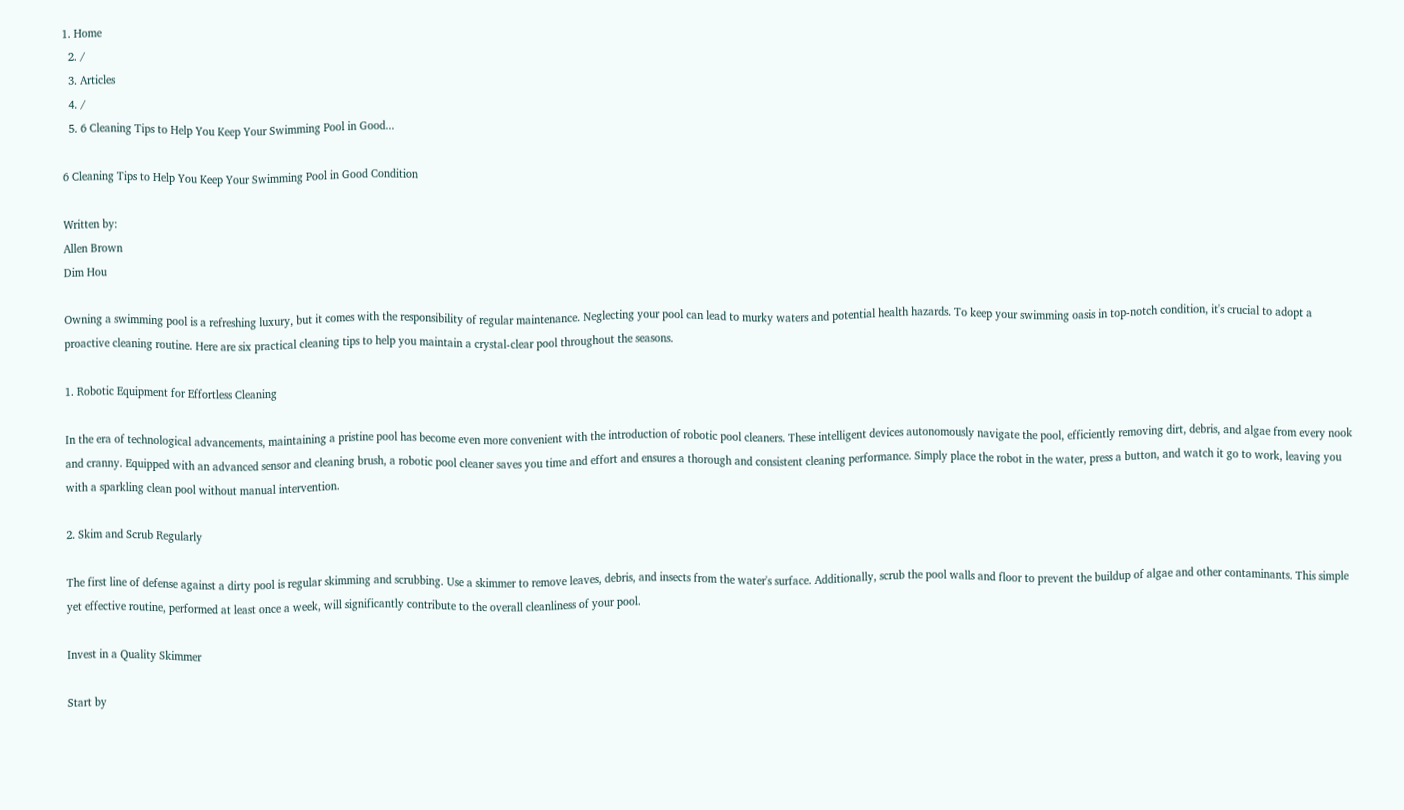1. Home
  2. /
  3. Articles
  4. /
  5. 6 Cleaning Tips to Help You Keep Your Swimming Pool in Good...

6 Cleaning Tips to Help You Keep Your Swimming Pool in Good Condition

Written by:
Allen Brown
Dim Hou

Owning a swimming pool is a refreshing luxury, but it comes with the responsibility of regular maintenance. Neglecting your pool can lead to murky waters and potential health hazards. To keep your swimming oasis in top-notch condition, it's crucial to adopt a proactive cleaning routine. Here are six practical cleaning tips to help you maintain a crystal-clear pool throughout the seasons.

1. Robotic Equipment for Effortless Cleaning

In the era of technological advancements, maintaining a pristine pool has become even more convenient with the introduction of robotic pool cleaners. These intelligent devices autonomously navigate the pool, efficiently removing dirt, debris, and algae from every nook and cranny. Equipped with an advanced sensor and cleaning brush, a robotic pool cleaner saves you time and effort and ensures a thorough and consistent cleaning performance. Simply place the robot in the water, press a button, and watch it go to work, leaving you with a sparkling clean pool without manual intervention.

2. Skim and Scrub Regularly

The first line of defense against a dirty pool is regular skimming and scrubbing. Use a skimmer to remove leaves, debris, and insects from the water's surface. Additionally, scrub the pool walls and floor to prevent the buildup of algae and other contaminants. This simple yet effective routine, performed at least once a week, will significantly contribute to the overall cleanliness of your pool.

Invest in a Quality Skimmer

Start by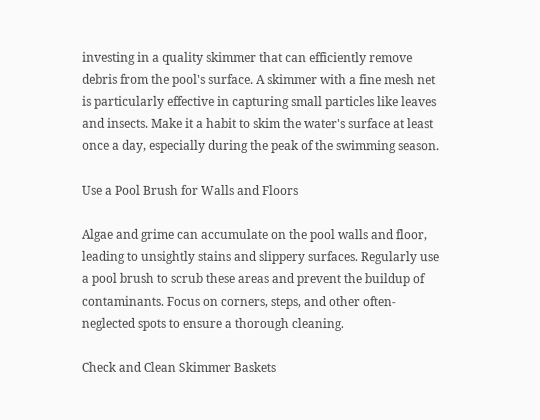investing in a quality skimmer that can efficiently remove debris from the pool's surface. A skimmer with a fine mesh net is particularly effective in capturing small particles like leaves and insects. Make it a habit to skim the water's surface at least once a day, especially during the peak of the swimming season.

Use a Pool Brush for Walls and Floors

Algae and grime can accumulate on the pool walls and floor, leading to unsightly stains and slippery surfaces. Regularly use a pool brush to scrub these areas and prevent the buildup of contaminants. Focus on corners, steps, and other often-neglected spots to ensure a thorough cleaning.

Check and Clean Skimmer Baskets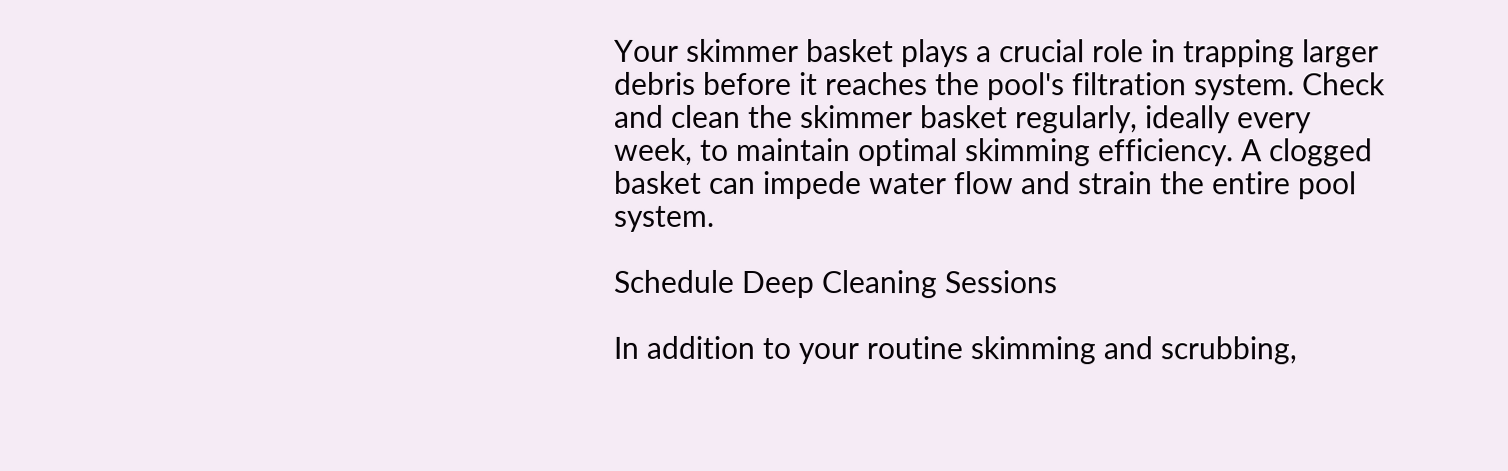Your skimmer basket plays a crucial role in trapping larger debris before it reaches the pool's filtration system. Check and clean the skimmer basket regularly, ideally every week, to maintain optimal skimming efficiency. A clogged basket can impede water flow and strain the entire pool system.

Schedule Deep Cleaning Sessions

In addition to your routine skimming and scrubbing,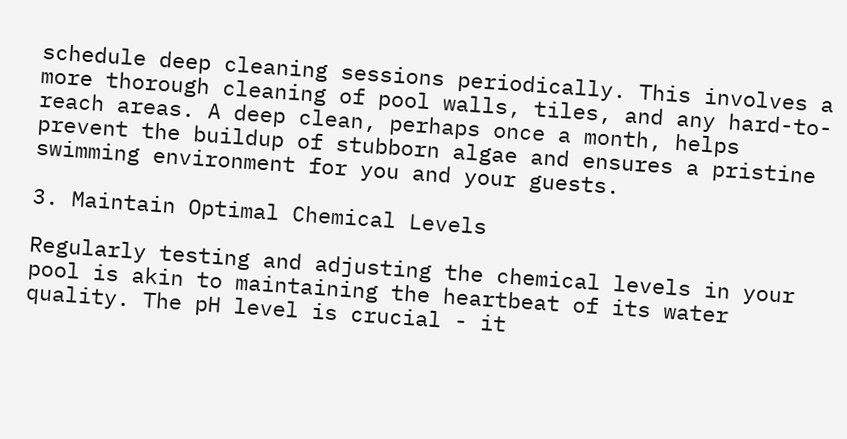schedule deep cleaning sessions periodically. This involves a more thorough cleaning of pool walls, tiles, and any hard-to-reach areas. A deep clean, perhaps once a month, helps prevent the buildup of stubborn algae and ensures a pristine swimming environment for you and your guests.

3. Maintain Optimal Chemical Levels

Regularly testing and adjusting the chemical levels in your pool is akin to maintaining the heartbeat of its water quality. The pH level is crucial - it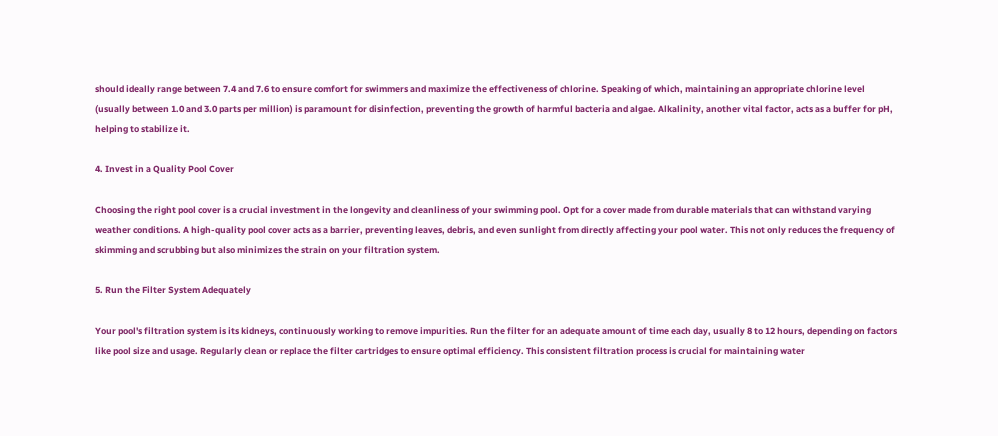should ideally range between 7.4 and 7.6 to ensure comfort for swimmers and maximize the effectiveness of chlorine. Speaking of which, maintaining an appropriate chlorine level (usually between 1.0 and 3.0 parts per million) is paramount for disinfection, preventing the growth of harmful bacteria and algae. Alkalinity, another vital factor, acts as a buffer for pH, helping to stabilize it.

4. Invest in a Quality Pool Cover

Choosing the right pool cover is a crucial investment in the longevity and cleanliness of your swimming pool. Opt for a cover made from durable materials that can withstand varying weather conditions. A high-quality pool cover acts as a barrier, preventing leaves, debris, and even sunlight from directly affecting your pool water. This not only reduces the frequency of skimming and scrubbing but also minimizes the strain on your filtration system.

5. Run the Filter System Adequately

Your pool's filtration system is its kidneys, continuously working to remove impurities. Run the filter for an adequate amount of time each day, usually 8 to 12 hours, depending on factors like pool size and usage. Regularly clean or replace the filter cartridges to ensure optimal efficiency. This consistent filtration process is crucial for maintaining water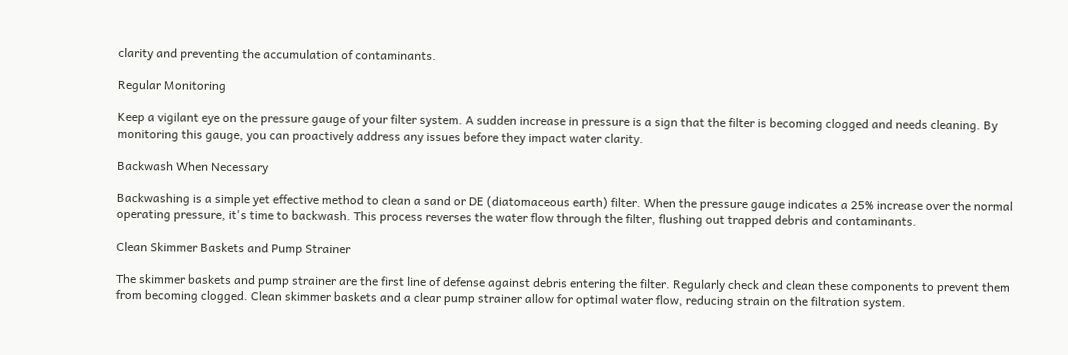clarity and preventing the accumulation of contaminants.

Regular Monitoring

Keep a vigilant eye on the pressure gauge of your filter system. A sudden increase in pressure is a sign that the filter is becoming clogged and needs cleaning. By monitoring this gauge, you can proactively address any issues before they impact water clarity.

Backwash When Necessary

Backwashing is a simple yet effective method to clean a sand or DE (diatomaceous earth) filter. When the pressure gauge indicates a 25% increase over the normal operating pressure, it's time to backwash. This process reverses the water flow through the filter, flushing out trapped debris and contaminants.

Clean Skimmer Baskets and Pump Strainer

The skimmer baskets and pump strainer are the first line of defense against debris entering the filter. Regularly check and clean these components to prevent them from becoming clogged. Clean skimmer baskets and a clear pump strainer allow for optimal water flow, reducing strain on the filtration system.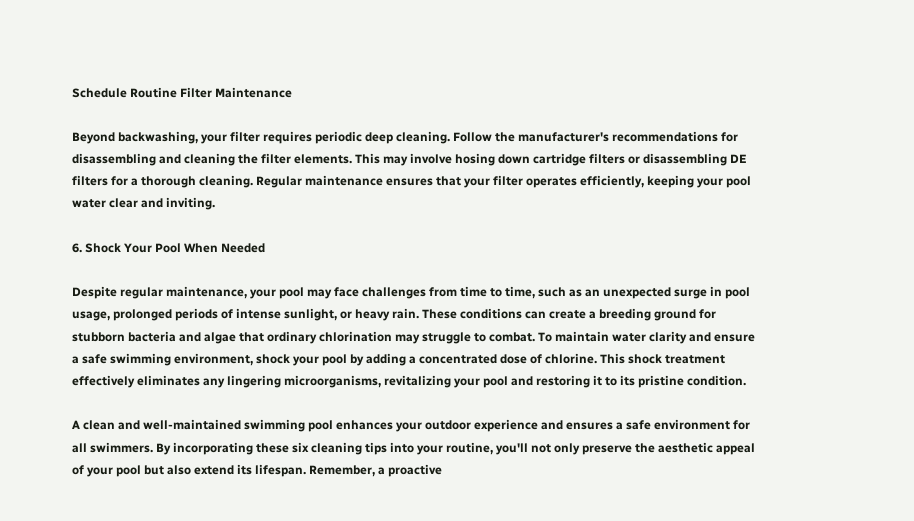Schedule Routine Filter Maintenance

Beyond backwashing, your filter requires periodic deep cleaning. Follow the manufacturer's recommendations for disassembling and cleaning the filter elements. This may involve hosing down cartridge filters or disassembling DE filters for a thorough cleaning. Regular maintenance ensures that your filter operates efficiently, keeping your pool water clear and inviting.

6. Shock Your Pool When Needed

Despite regular maintenance, your pool may face challenges from time to time, such as an unexpected surge in pool usage, prolonged periods of intense sunlight, or heavy rain. These conditions can create a breeding ground for stubborn bacteria and algae that ordinary chlorination may struggle to combat. To maintain water clarity and ensure a safe swimming environment, shock your pool by adding a concentrated dose of chlorine. This shock treatment effectively eliminates any lingering microorganisms, revitalizing your pool and restoring it to its pristine condition.

A clean and well-maintained swimming pool enhances your outdoor experience and ensures a safe environment for all swimmers. By incorporating these six cleaning tips into your routine, you'll not only preserve the aesthetic appeal of your pool but also extend its lifespan. Remember, a proactive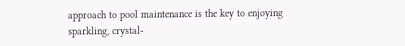approach to pool maintenance is the key to enjoying sparkling, crystal-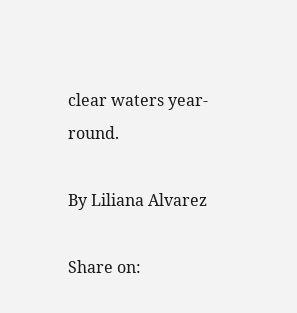clear waters year-round.

By Liliana Alvarez

Share on: